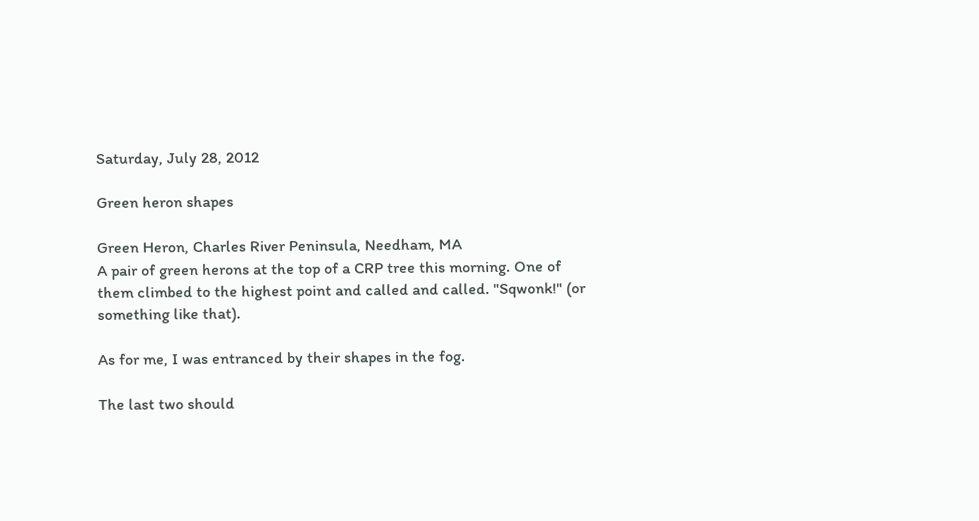Saturday, July 28, 2012

Green heron shapes

Green Heron, Charles River Peninsula, Needham, MA
A pair of green herons at the top of a CRP tree this morning. One of them climbed to the highest point and called and called. "Sqwonk!" (or something like that).

As for me, I was entranced by their shapes in the fog.

The last two should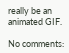really be an animated GIF.

No comments: